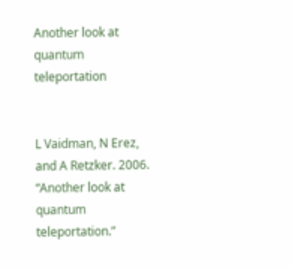Another look at quantum teleportation


L Vaidman, N Erez, and A Retzker. 2006. “Another look at quantum teleportation.”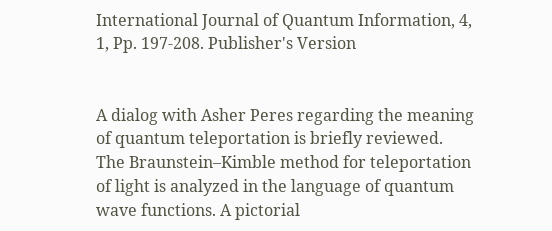International Journal of Quantum Information, 4, 1, Pp. 197-208. Publisher's Version


A dialog with Asher Peres regarding the meaning of quantum teleportation is briefly reviewed. The Braunstein–Kimble method for teleportation of light is analyzed in the language of quantum wave functions. A pictorial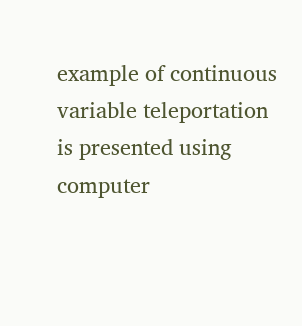example of continuous variable teleportation is presented using computer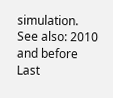simulation.
See also: 2010 and before
Last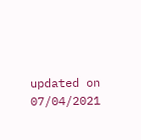updated on 07/04/2021